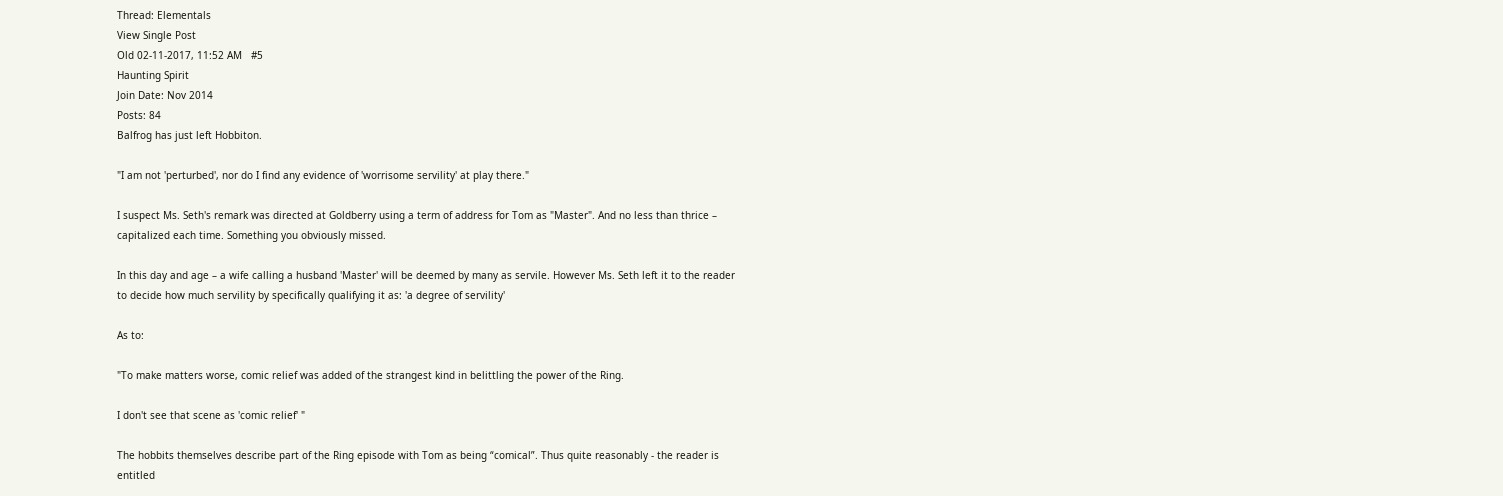Thread: Elementals
View Single Post
Old 02-11-2017, 11:52 AM   #5
Haunting Spirit
Join Date: Nov 2014
Posts: 84
Balfrog has just left Hobbiton.

"I am not 'perturbed', nor do I find any evidence of 'worrisome servility' at play there."

I suspect Ms. Seth's remark was directed at Goldberry using a term of address for Tom as "Master". And no less than thrice – capitalized each time. Something you obviously missed.

In this day and age – a wife calling a husband 'Master' will be deemed by many as servile. However Ms. Seth left it to the reader to decide how much servility by specifically qualifying it as: 'a degree of servility'

As to:

"To make matters worse, comic relief was added of the strangest kind in belittling the power of the Ring.

I don't see that scene as 'comic relief' "

The hobbits themselves describe part of the Ring episode with Tom as being “comical”. Thus quite reasonably - the reader is entitled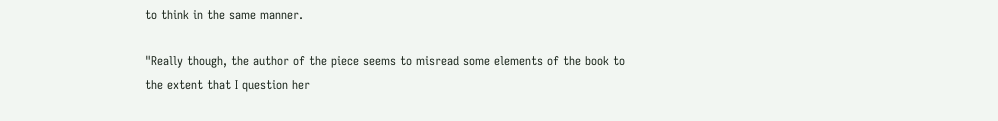to think in the same manner.

"Really though, the author of the piece seems to misread some elements of the book to the extent that I question her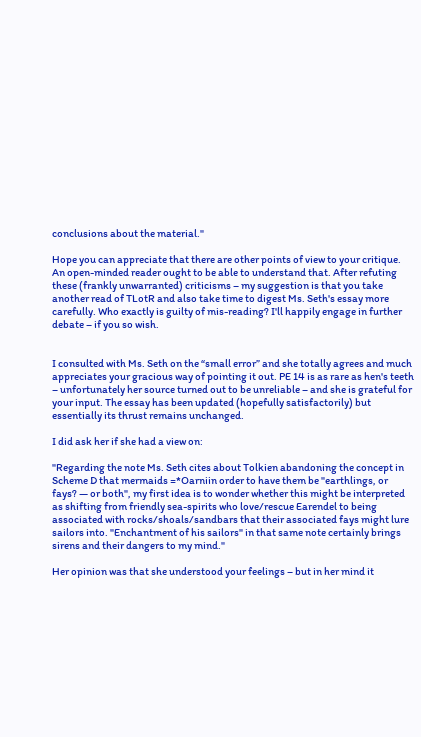conclusions about the material."

Hope you can appreciate that there are other points of view to your critique. An open-minded reader ought to be able to understand that. After refuting these (frankly unwarranted) criticisms – my suggestion is that you take another read of TLotR and also take time to digest Ms. Seth's essay more carefully. Who exactly is guilty of mis-reading? I'll happily engage in further debate – if you so wish.


I consulted with Ms. Seth on the “small error” and she totally agrees and much appreciates your gracious way of pointing it out. PE 14 is as rare as hen's teeth – unfortunately her source turned out to be unreliable – and she is grateful for your input. The essay has been updated (hopefully satisfactorily) but essentially its thrust remains unchanged.

I did ask her if she had a view on:

"Regarding the note Ms. Seth cites about Tolkien abandoning the concept in Scheme D that mermaids =*Oarniin order to have them be "earthlings, or fays? — or both", my first idea is to wonder whether this might be interpreted as shifting from friendly sea-spirits who love/rescue Earendel to being associated with rocks/shoals/sandbars that their associated fays might lure sailors into. "Enchantment of his sailors" in that same note certainly brings sirens and their dangers to my mind."

Her opinion was that she understood your feelings – but in her mind it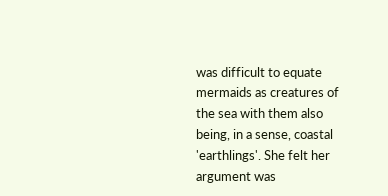was difficult to equate mermaids as creatures of the sea with them also being, in a sense, coastal 'earthlings'. She felt her argument was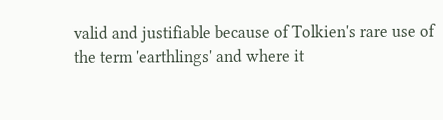valid and justifiable because of Tolkien's rare use of the term 'earthlings' and where it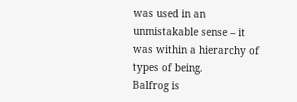was used in an unmistakable sense – it was within a hierarchy of types of being.
Balfrog is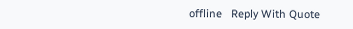offline   Reply With Quote